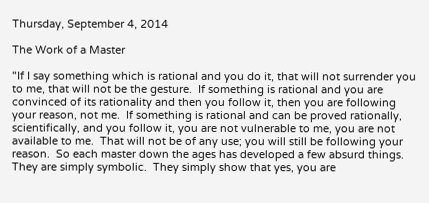Thursday, September 4, 2014

The Work of a Master

"If I say something which is rational and you do it, that will not surrender you to me, that will not be the gesture.  If something is rational and you are convinced of its rationality and then you follow it, then you are following your reason, not me.  If something is rational and can be proved rationally, scientifically, and you follow it, you are not vulnerable to me, you are not available to me.  That will not be of any use; you will still be following your reason.  So each master down the ages has developed a few absurd things.  They are simply symbolic.  They simply show that yes, you are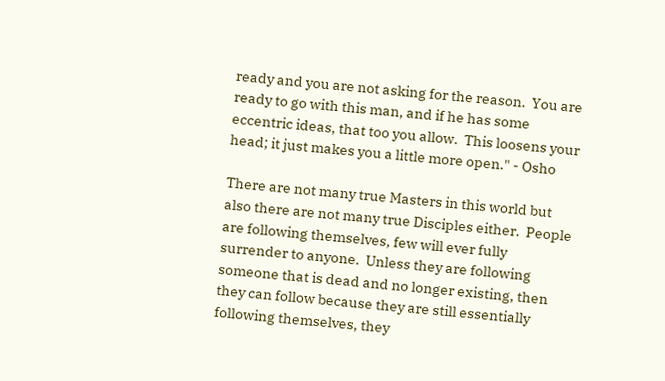ready and you are not asking for the reason.  You are ready to go with this man, and if he has some eccentric ideas, that too you allow.  This loosens your head; it just makes you a little more open." - Osho

There are not many true Masters in this world but also there are not many true Disciples either.  People are following themselves, few will ever fully surrender to anyone.  Unless they are following someone that is dead and no longer existing, then they can follow because they are still essentially following themselves, they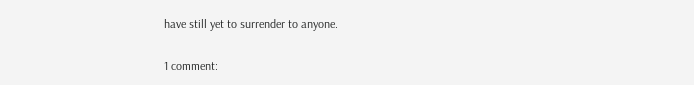have still yet to surrender to anyone.

1 comment: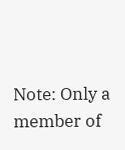Note: Only a member of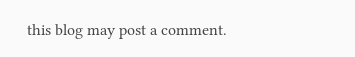this blog may post a comment.